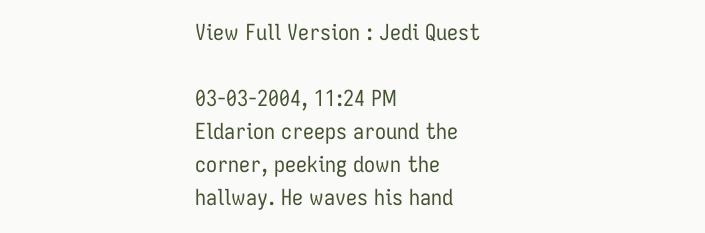View Full Version : Jedi Quest

03-03-2004, 11:24 PM
Eldarion creeps around the corner, peeking down the hallway. He waves his hand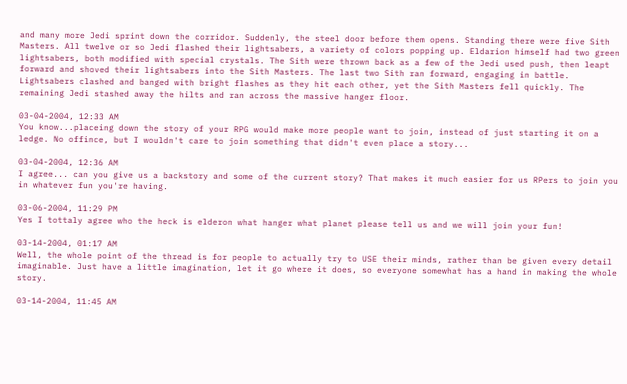and many more Jedi sprint down the corridor. Suddenly, the steel door before them opens. Standing there were five Sith Masters. All twelve or so Jedi flashed their lightsabers, a variety of colors popping up. Eldarion himself had two green lightsabers, both modified with special crystals. The Sith were thrown back as a few of the Jedi used push, then leapt forward and shoved their lightsabers into the Sith Masters. The last two Sith ran forward, engaging in battle. Lightsabers clashed and banged with bright flashes as they hit each other, yet the Sith Masters fell quickly. The remaining Jedi stashed away the hilts and ran across the massive hanger floor.

03-04-2004, 12:33 AM
You know...placeing down the story of your RPG would make more people want to join, instead of just starting it on a ledge. No offince, but I wouldn't care to join something that didn't even place a story...

03-04-2004, 12:36 AM
I agree... can you give us a backstory and some of the current story? That makes it much easier for us RPers to join you in whatever fun you're having.

03-06-2004, 11:29 PM
Yes I tottaly agree who the heck is elderon what hanger what planet please tell us and we will join your fun!

03-14-2004, 01:17 AM
Well, the whole point of the thread is for people to actually try to USE their minds, rather than be given every detail imaginable. Just have a little imagination, let it go where it does, so everyone somewhat has a hand in making the whole story.

03-14-2004, 11:45 AM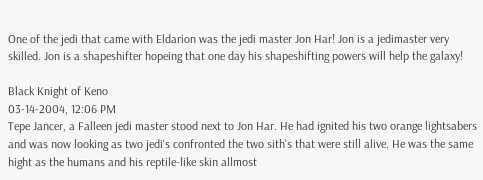One of the jedi that came with Eldarion was the jedi master Jon Har! Jon is a jedimaster very skilled. Jon is a shapeshifter hopeing that one day his shapeshifting powers will help the galaxy!

Black Knight of Keno
03-14-2004, 12:06 PM
Tepe Jancer, a Falleen jedi master stood next to Jon Har. He had ignited his two orange lightsabers and was now looking as two jedi's confronted the two sith's that were still alive. He was the same hight as the humans and his reptile-like skin allmost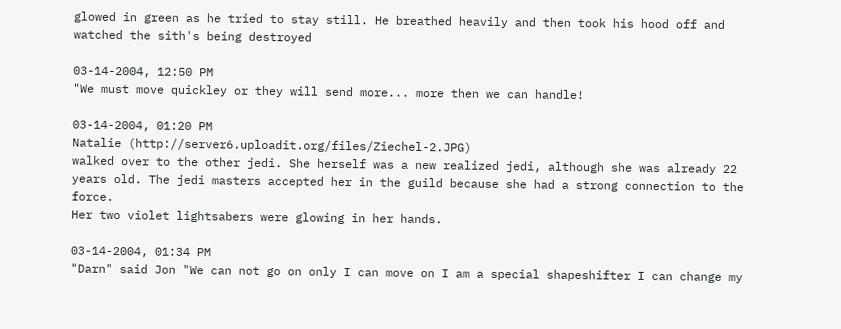glowed in green as he tried to stay still. He breathed heavily and then took his hood off and watched the sith's being destroyed

03-14-2004, 12:50 PM
"We must move quickley or they will send more... more then we can handle!

03-14-2004, 01:20 PM
Natalie (http://server6.uploadit.org/files/Ziechel-2.JPG)
walked over to the other jedi. She herself was a new realized jedi, although she was already 22 years old. The jedi masters accepted her in the guild because she had a strong connection to the force.
Her two violet lightsabers were glowing in her hands.

03-14-2004, 01:34 PM
"Darn" said Jon "We can not go on only I can move on I am a special shapeshifter I can change my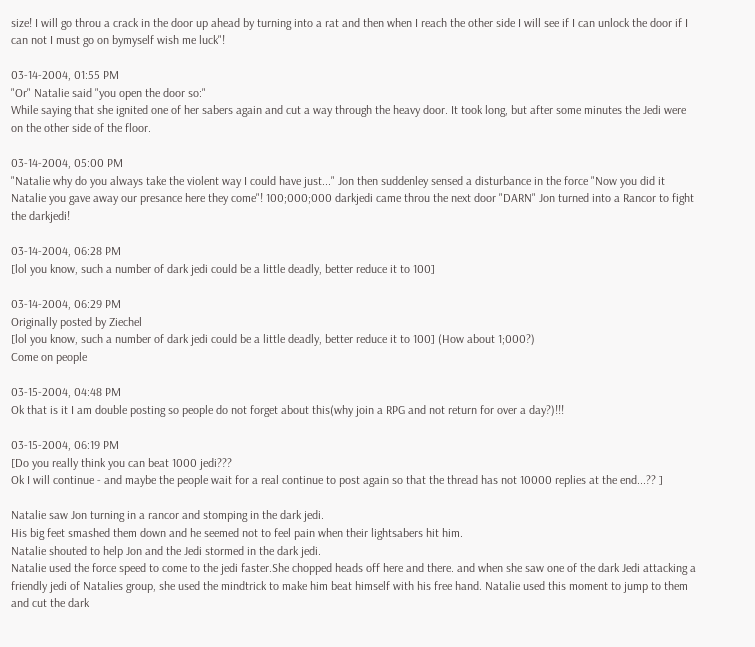size! I will go throu a crack in the door up ahead by turning into a rat and then when I reach the other side I will see if I can unlock the door if I can not I must go on bymyself wish me luck"!

03-14-2004, 01:55 PM
"Or" Natalie said "you open the door so:"
While saying that she ignited one of her sabers again and cut a way through the heavy door. It took long, but after some minutes the Jedi were on the other side of the floor.

03-14-2004, 05:00 PM
"Natalie why do you always take the violent way I could have just..." Jon then suddenley sensed a disturbance in the force "Now you did it Natalie you gave away our presance here they come"! 100;000;000 darkjedi came throu the next door "DARN" Jon turned into a Rancor to fight the darkjedi!

03-14-2004, 06:28 PM
[lol you know, such a number of dark jedi could be a little deadly, better reduce it to 100]

03-14-2004, 06:29 PM
Originally posted by Ziechel
[lol you know, such a number of dark jedi could be a little deadly, better reduce it to 100] (How about 1;000?)
Come on people

03-15-2004, 04:48 PM
Ok that is it I am double posting so people do not forget about this(why join a RPG and not return for over a day?)!!!

03-15-2004, 06:19 PM
[Do you really think you can beat 1000 jedi???
Ok I will continue - and maybe the people wait for a real continue to post again so that the thread has not 10000 replies at the end...?? ]

Natalie saw Jon turning in a rancor and stomping in the dark jedi.
His big feet smashed them down and he seemed not to feel pain when their lightsabers hit him.
Natalie shouted to help Jon and the Jedi stormed in the dark jedi.
Natalie used the force speed to come to the jedi faster.She chopped heads off here and there. and when she saw one of the dark Jedi attacking a friendly jedi of Natalies group, she used the mindtrick to make him beat himself with his free hand. Natalie used this moment to jump to them and cut the dark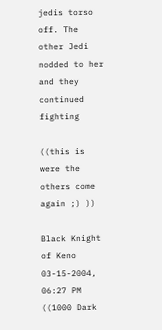jedis torso off. The other Jedi nodded to her and they continued fighting

((this is were the others come again ;) ))

Black Knight of Keno
03-15-2004, 06:27 PM
((1000 Dark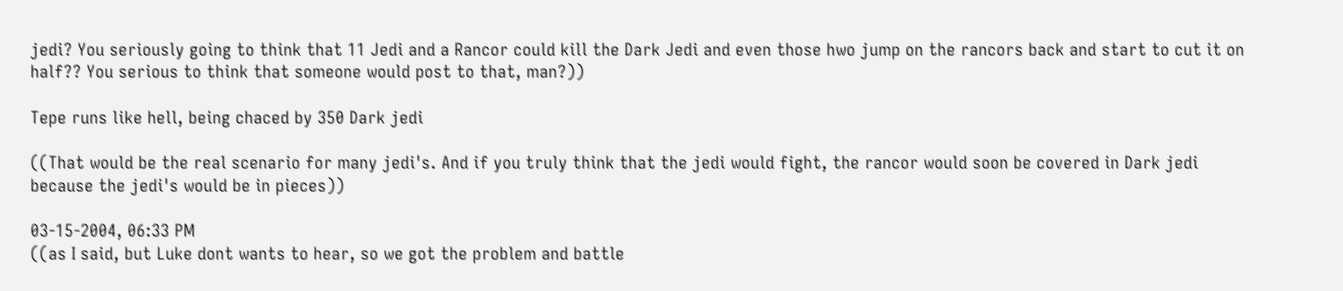jedi? You seriously going to think that 11 Jedi and a Rancor could kill the Dark Jedi and even those hwo jump on the rancors back and start to cut it on half?? You serious to think that someone would post to that, man?))

Tepe runs like hell, being chaced by 350 Dark jedi

((That would be the real scenario for many jedi's. And if you truly think that the jedi would fight, the rancor would soon be covered in Dark jedi because the jedi's would be in pieces))

03-15-2004, 06:33 PM
((as I said, but Luke dont wants to hear, so we got the problem and battle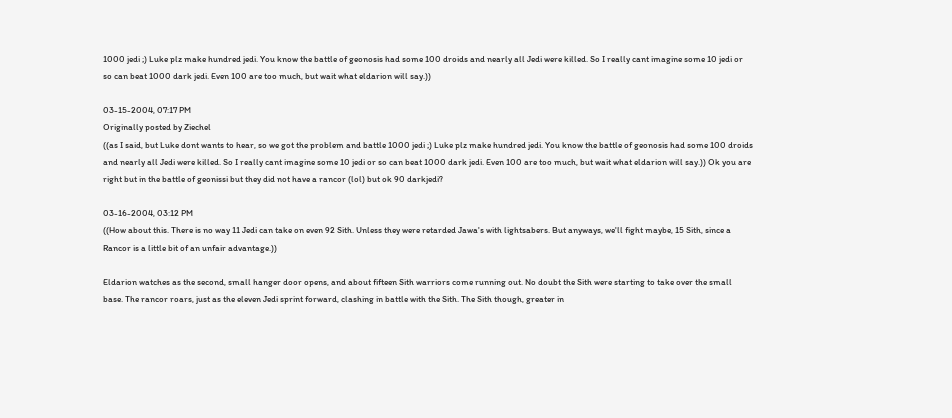1000 jedi ;) Luke plz make hundred jedi. You know the battle of geonosis had some 100 droids and nearly all Jedi were killed. So I really cant imagine some 10 jedi or so can beat 1000 dark jedi. Even 100 are too much, but wait what eldarion will say.))

03-15-2004, 07:17 PM
Originally posted by Ziechel
((as I said, but Luke dont wants to hear, so we got the problem and battle 1000 jedi ;) Luke plz make hundred jedi. You know the battle of geonosis had some 100 droids and nearly all Jedi were killed. So I really cant imagine some 10 jedi or so can beat 1000 dark jedi. Even 100 are too much, but wait what eldarion will say.)) Ok you are right but in the battle of geonissi but they did not have a rancor (lol) but ok 90 darkjedi?

03-16-2004, 03:12 PM
((How about this. There is no way 11 Jedi can take on even 92 Sith. Unless they were retarded Jawa's with lightsabers. But anyways, we'll fight maybe, 15 Sith, since a Rancor is a little bit of an unfair advantage.))

Eldarion watches as the second, small hanger door opens, and about fifteen Sith warriors come running out. No doubt the Sith were starting to take over the small base. The rancor roars, just as the eleven Jedi sprint forward, clashing in battle with the Sith. The Sith though, greater in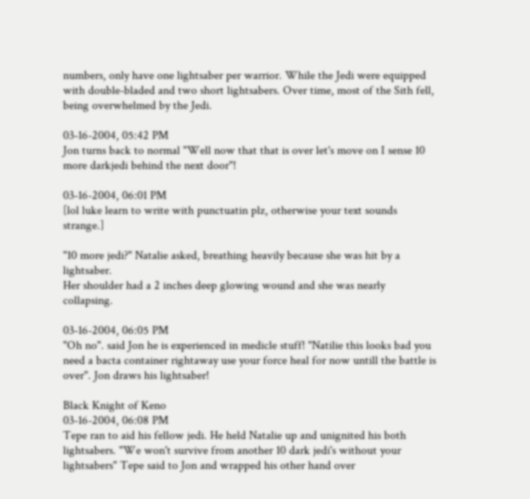numbers, only have one lightsaber per warrior. While the Jedi were equipped with double-bladed and two short lightsabers. Over time, most of the Sith fell, being overwhelmed by the Jedi.

03-16-2004, 05:42 PM
Jon turns back to normal "Well now that that is over let's move on I sense 10 more darkjedi behind the next door"!

03-16-2004, 06:01 PM
[lol luke learn to write with punctuatin plz, otherwise your text sounds strange.]

"10 more jedi?" Natalie asked, breathing heavily because she was hit by a lightsaber.
Her shoulder had a 2 inches deep glowing wound and she was nearly collapsing.

03-16-2004, 06:05 PM
"Oh no". said Jon he is experienced in medicle stuff! "Natilie this looks bad you need a bacta container rightaway use your force heal for now untill the battle is over". Jon draws his lightsaber!

Black Knight of Keno
03-16-2004, 06:08 PM
Tepe ran to aid his fellow jedi. He held Natalie up and unignited his both lightsabers. "We won't survive from another 10 dark jedi's without your lightsabers" Tepe said to Jon and wrapped his other hand over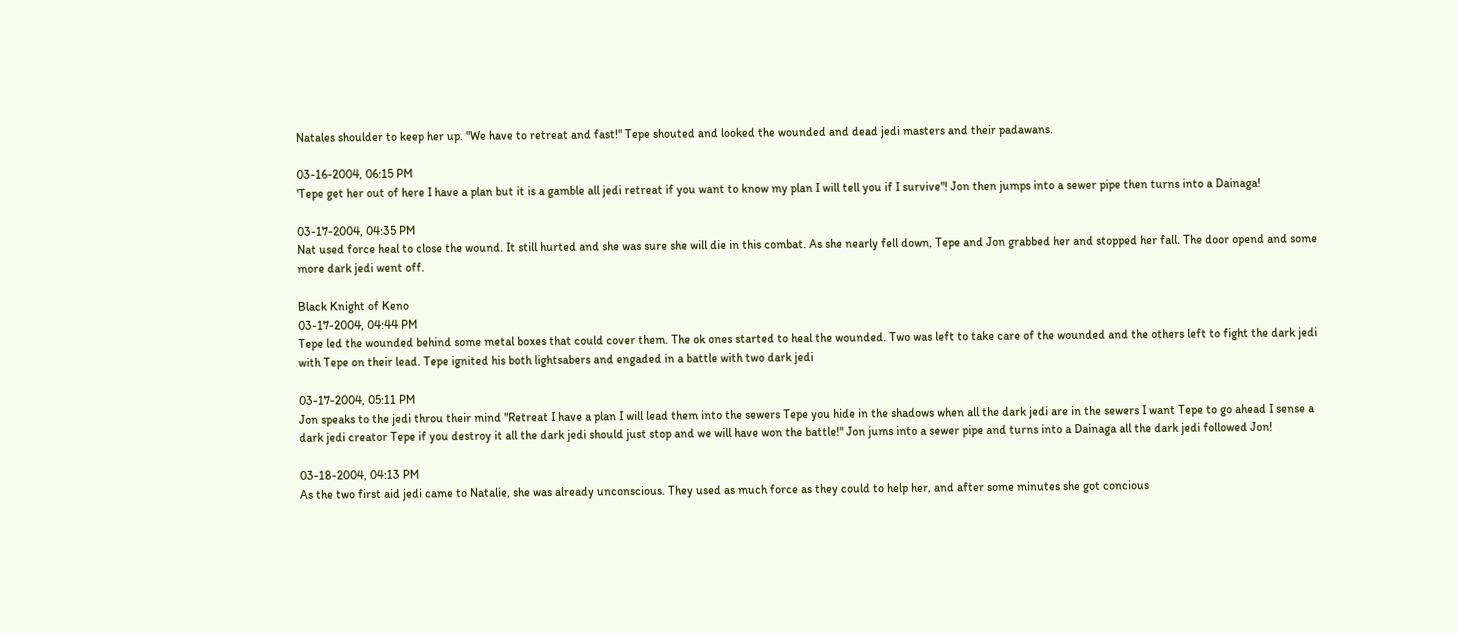Natales shoulder to keep her up. "We have to retreat and fast!" Tepe shouted and looked the wounded and dead jedi masters and their padawans.

03-16-2004, 06:15 PM
'Tepe get her out of here I have a plan but it is a gamble all jedi retreat if you want to know my plan I will tell you if I survive"! Jon then jumps into a sewer pipe then turns into a Dainaga!

03-17-2004, 04:35 PM
Nat used force heal to close the wound. It still hurted and she was sure she will die in this combat. As she nearly fell down, Tepe and Jon grabbed her and stopped her fall. The door opend and some more dark jedi went off.

Black Knight of Keno
03-17-2004, 04:44 PM
Tepe led the wounded behind some metal boxes that could cover them. The ok ones started to heal the wounded. Two was left to take care of the wounded and the others left to fight the dark jedi with Tepe on their lead. Tepe ignited his both lightsabers and engaded in a battle with two dark jedi

03-17-2004, 05:11 PM
Jon speaks to the jedi throu their mind "Retreat I have a plan I will lead them into the sewers Tepe you hide in the shadows when all the dark jedi are in the sewers I want Tepe to go ahead I sense a dark jedi creator Tepe if you destroy it all the dark jedi should just stop and we will have won the battle!" Jon jums into a sewer pipe and turns into a Dainaga all the dark jedi followed Jon!

03-18-2004, 04:13 PM
As the two first aid jedi came to Natalie, she was already unconscious. They used as much force as they could to help her, and after some minutes she got concious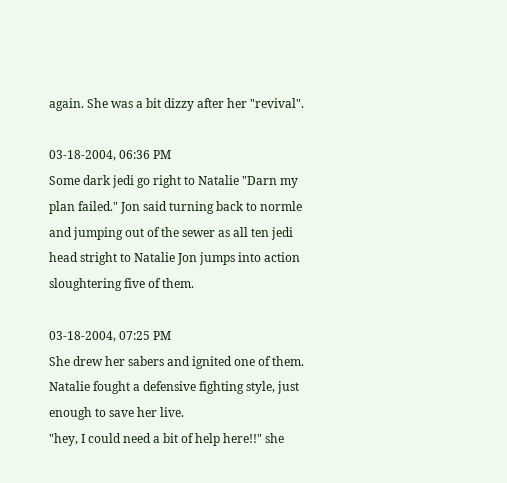again. She was a bit dizzy after her "revival".

03-18-2004, 06:36 PM
Some dark jedi go right to Natalie "Darn my plan failed." Jon said turning back to normle and jumping out of the sewer as all ten jedi head stright to Natalie Jon jumps into action sloughtering five of them.

03-18-2004, 07:25 PM
She drew her sabers and ignited one of them. Natalie fought a defensive fighting style, just enough to save her live.
"hey, I could need a bit of help here!!" she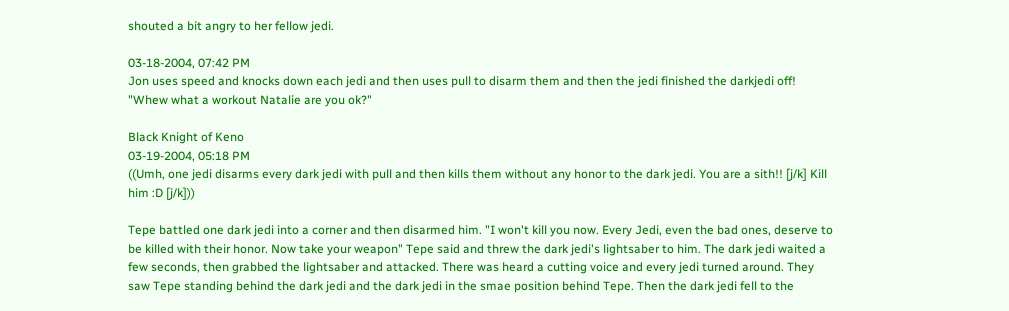shouted a bit angry to her fellow jedi.

03-18-2004, 07:42 PM
Jon uses speed and knocks down each jedi and then uses pull to disarm them and then the jedi finished the darkjedi off! "Whew what a workout Natalie are you ok?"

Black Knight of Keno
03-19-2004, 05:18 PM
((Umh, one jedi disarms every dark jedi with pull and then kills them without any honor to the dark jedi. You are a sith!! [j/k] Kill him :D [j/k]))

Tepe battled one dark jedi into a corner and then disarmed him. "I won't kill you now. Every Jedi, even the bad ones, deserve to be killed with their honor. Now take your weapon" Tepe said and threw the dark jedi's lightsaber to him. The dark jedi waited a few seconds, then grabbed the lightsaber and attacked. There was heard a cutting voice and every jedi turned around. They saw Tepe standing behind the dark jedi and the dark jedi in the smae position behind Tepe. Then the dark jedi fell to the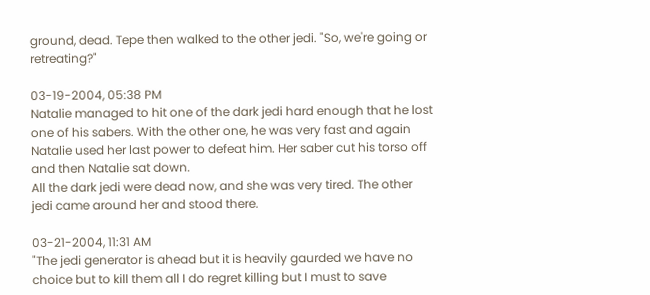ground, dead. Tepe then walked to the other jedi. "So, we're going or retreating?"

03-19-2004, 05:38 PM
Natalie managed to hit one of the dark jedi hard enough that he lost one of his sabers. With the other one, he was very fast and again Natalie used her last power to defeat him. Her saber cut his torso off and then Natalie sat down.
All the dark jedi were dead now, and she was very tired. The other jedi came around her and stood there.

03-21-2004, 11:31 AM
"The jedi generator is ahead but it is heavily gaurded we have no choice but to kill them all I do regret killing but I must to save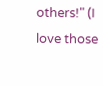others!" (I love those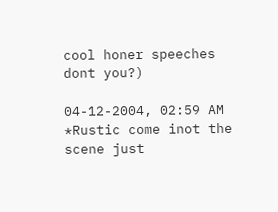cool honer speeches dont you?)

04-12-2004, 02:59 AM
*Rustic come inot the scene just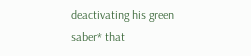deactivating his green saber* that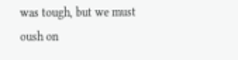was tough, but we must oush on